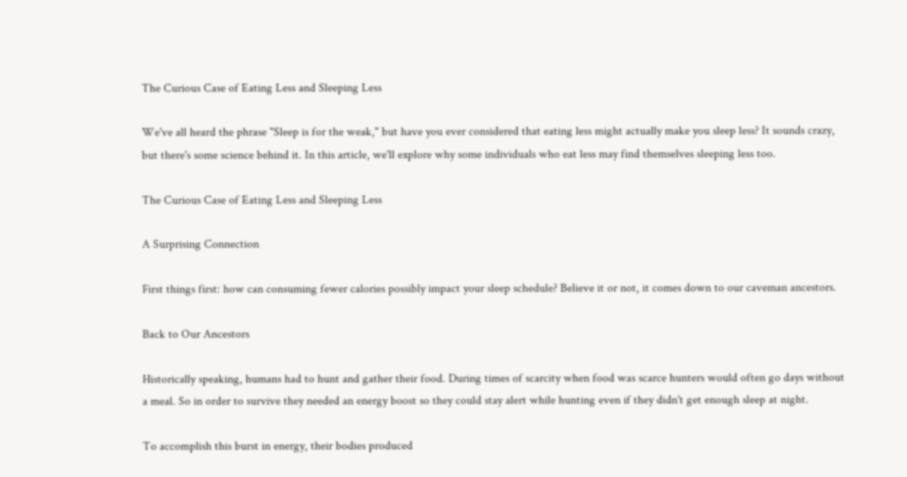The Curious Case of Eating Less and Sleeping Less

We've all heard the phrase "Sleep is for the weak," but have you ever considered that eating less might actually make you sleep less? It sounds crazy, but there's some science behind it. In this article, we'll explore why some individuals who eat less may find themselves sleeping less too.

The Curious Case of Eating Less and Sleeping Less

A Surprising Connection

First things first: how can consuming fewer calories possibly impact your sleep schedule? Believe it or not, it comes down to our caveman ancestors.

Back to Our Ancestors

Historically speaking, humans had to hunt and gather their food. During times of scarcity when food was scarce hunters would often go days without a meal. So in order to survive they needed an energy boost so they could stay alert while hunting even if they didn't get enough sleep at night.

To accomplish this burst in energy, their bodies produced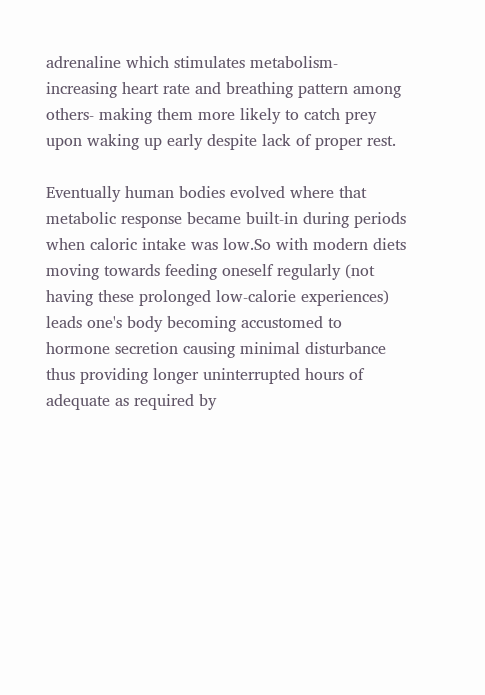adrenaline which stimulates metabolism- increasing heart rate and breathing pattern among others- making them more likely to catch prey upon waking up early despite lack of proper rest.

Eventually human bodies evolved where that metabolic response became built-in during periods when caloric intake was low.So with modern diets moving towards feeding oneself regularly (not having these prolonged low-calorie experiences) leads one's body becoming accustomed to hormone secretion causing minimal disturbance thus providing longer uninterrupted hours of adequate as required by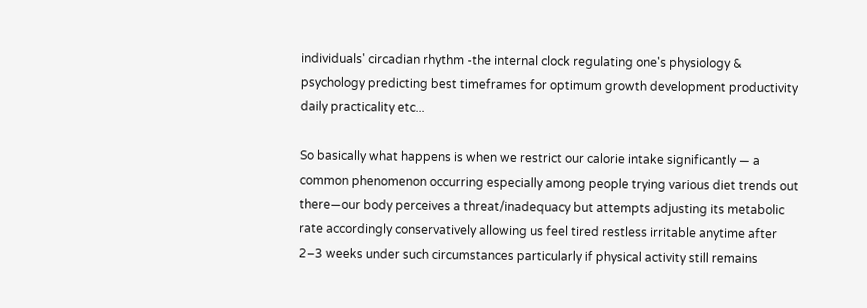individuals' circadian rhythm -the internal clock regulating one's physiology & psychology predicting best timeframes for optimum growth development productivity daily practicality etc...

So basically what happens is when we restrict our calorie intake significantly — a common phenomenon occurring especially among people trying various diet trends out there—our body perceives a threat/inadequacy but attempts adjusting its metabolic rate accordingly conservatively allowing us feel tired restless irritable anytime after 2–3 weeks under such circumstances particularly if physical activity still remains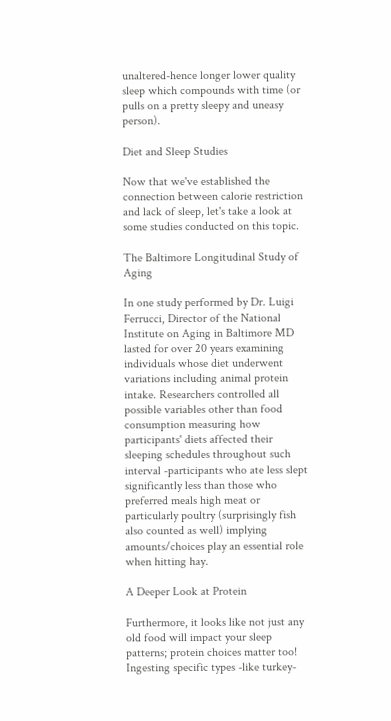unaltered-hence longer lower quality sleep which compounds with time (or pulls on a pretty sleepy and uneasy person).

Diet and Sleep Studies

Now that we've established the connection between calorie restriction and lack of sleep, let's take a look at some studies conducted on this topic.

The Baltimore Longitudinal Study of Aging

In one study performed by Dr. Luigi Ferrucci, Director of the National Institute on Aging in Baltimore MD lasted for over 20 years examining individuals whose diet underwent variations including animal protein intake. Researchers controlled all possible variables other than food consumption measuring how participants' diets affected their sleeping schedules throughout such interval -participants who ate less slept significantly less than those who preferred meals high meat or particularly poultry (surprisingly fish also counted as well) implying amounts/choices play an essential role when hitting hay.

A Deeper Look at Protein

Furthermore, it looks like not just any old food will impact your sleep patterns; protein choices matter too! Ingesting specific types -like turkey-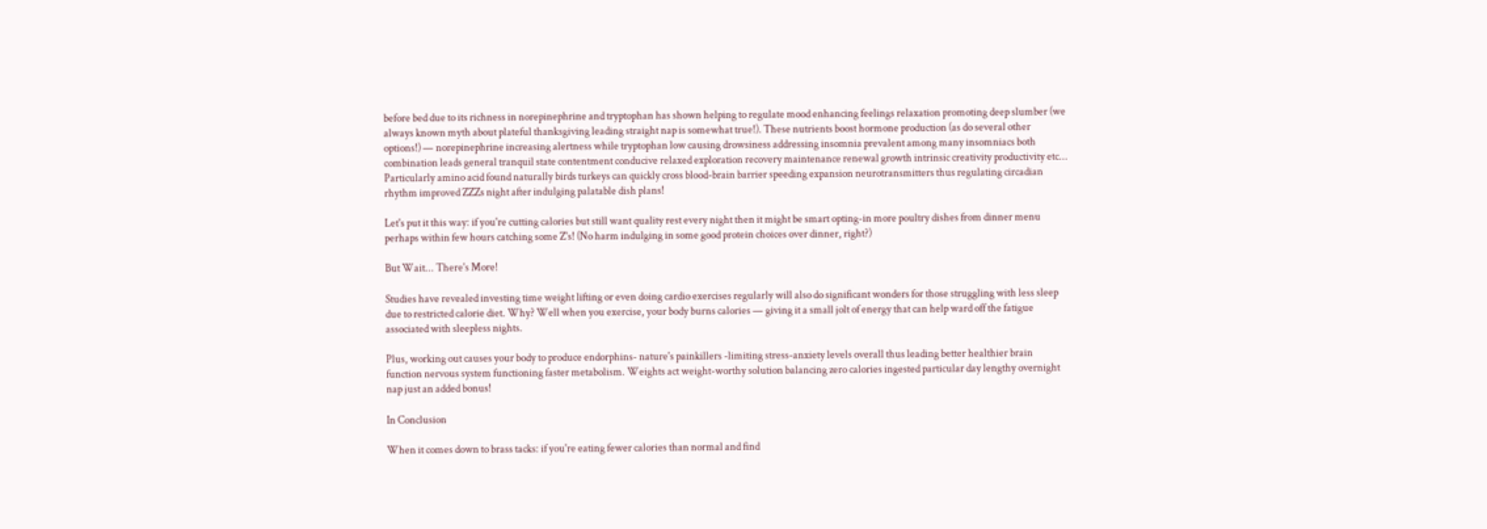before bed due to its richness in norepinephrine and tryptophan has shown helping to regulate mood enhancing feelings relaxation promoting deep slumber (we always known myth about plateful thanksgiving leading straight nap is somewhat true!). These nutrients boost hormone production (as do several other options!) — norepinephrine increasing alertness while tryptophan low causing drowsiness addressing insomnia prevalent among many insomniacs both combination leads general tranquil state contentment conducive relaxed exploration recovery maintenance renewal growth intrinsic creativity productivity etc... Particularly amino acid found naturally birds turkeys can quickly cross blood-brain barrier speeding expansion neurotransmitters thus regulating circadian rhythm improved ZZZs night after indulging palatable dish plans!

Let's put it this way: if you're cutting calories but still want quality rest every night then it might be smart opting-in more poultry dishes from dinner menu perhaps within few hours catching some Z's! (No harm indulging in some good protein choices over dinner, right?)

But Wait... There's More!

Studies have revealed investing time weight lifting or even doing cardio exercises regularly will also do significant wonders for those struggling with less sleep due to restricted calorie diet. Why? Well when you exercise, your body burns calories — giving it a small jolt of energy that can help ward off the fatigue associated with sleepless nights.

Plus, working out causes your body to produce endorphins- nature's painkillers -limiting stress-anxiety levels overall thus leading better healthier brain function nervous system functioning faster metabolism. Weights act weight-worthy solution balancing zero calories ingested particular day lengthy overnight nap just an added bonus!

In Conclusion

When it comes down to brass tacks: if you're eating fewer calories than normal and find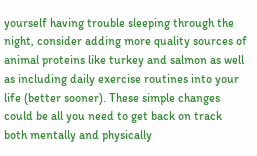yourself having trouble sleeping through the night, consider adding more quality sources of animal proteins like turkey and salmon as well as including daily exercise routines into your life (better sooner). These simple changes could be all you need to get back on track both mentally and physically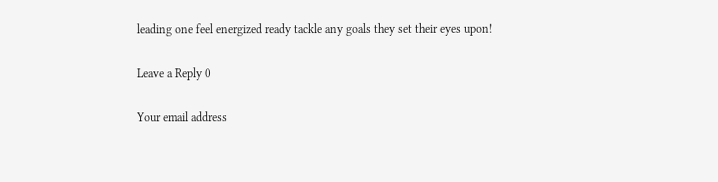leading one feel energized ready tackle any goals they set their eyes upon!

Leave a Reply 0

Your email address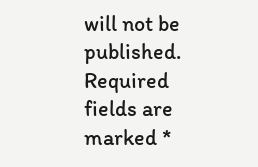will not be published. Required fields are marked *